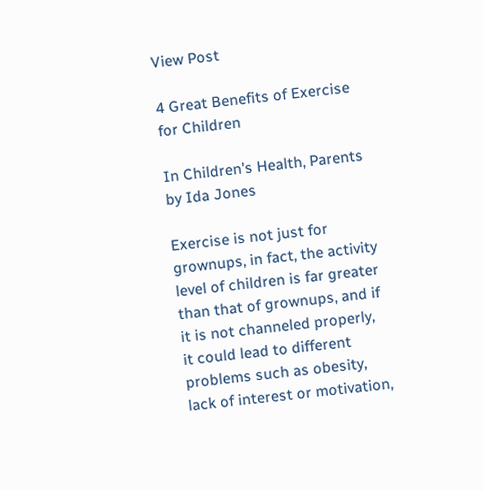View Post

4 Great Benefits of Exercise for Children

In Children's Health, Parents by Ida Jones

Exercise is not just for grownups, in fact, the activity level of children is far greater than that of grownups, and if it is not channeled properly, it could lead to different problems such as obesity, lack of interest or motivation,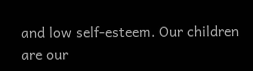and low self-esteem. Our children are our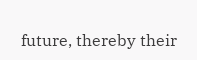future, thereby their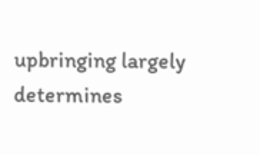upbringing largely determines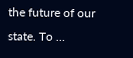the future of our state. To …